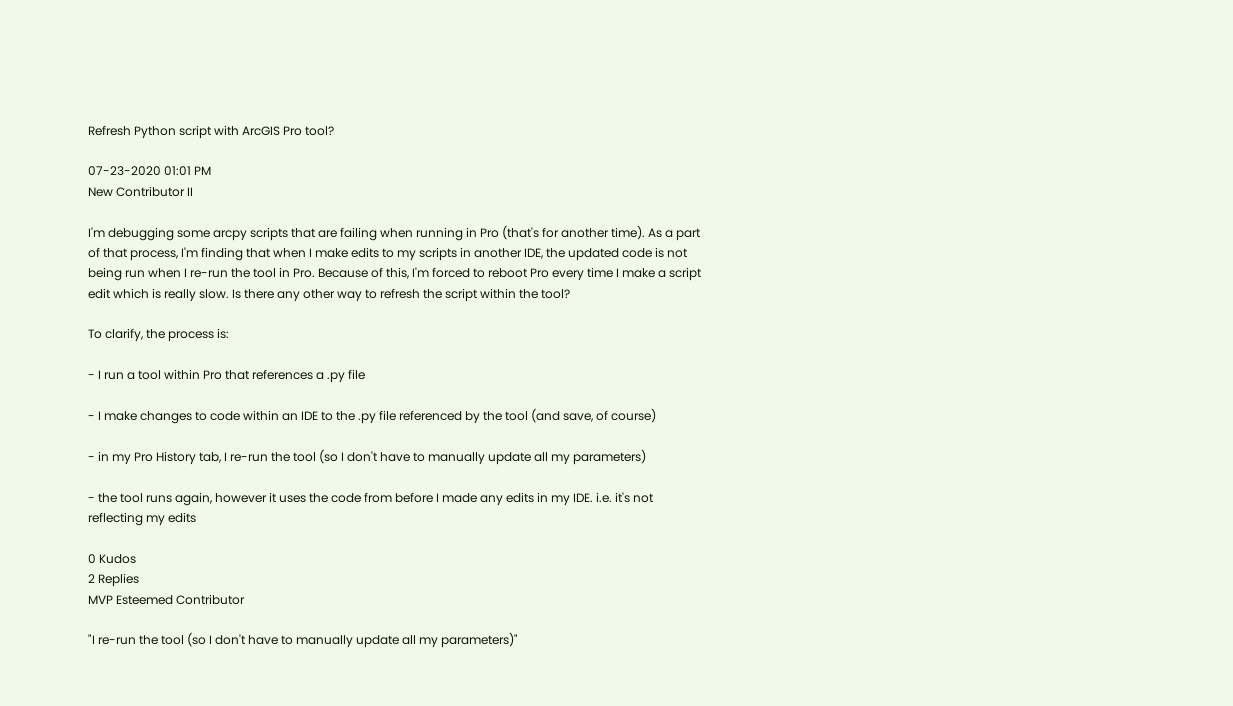Refresh Python script with ArcGIS Pro tool?

07-23-2020 01:01 PM
New Contributor II

I'm debugging some arcpy scripts that are failing when running in Pro (that's for another time). As a part of that process, I'm finding that when I make edits to my scripts in another IDE, the updated code is not being run when I re-run the tool in Pro. Because of this, I'm forced to reboot Pro every time I make a script edit which is really slow. Is there any other way to refresh the script within the tool?

To clarify, the process is:

- I run a tool within Pro that references a .py file

- I make changes to code within an IDE to the .py file referenced by the tool (and save, of course)

- in my Pro History tab, I re-run the tool (so I don't have to manually update all my parameters)

- the tool runs again, however it uses the code from before I made any edits in my IDE. i.e. it's not reflecting my edits

0 Kudos
2 Replies
MVP Esteemed Contributor

"I re-run the tool (so I don't have to manually update all my parameters)"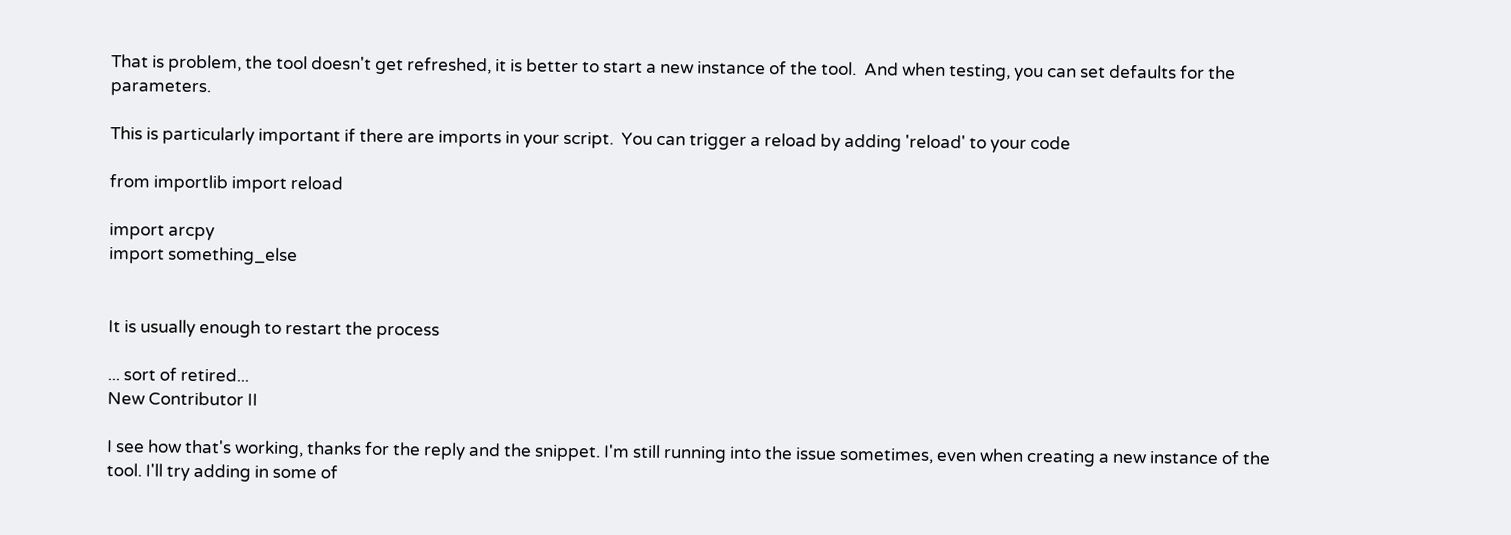That is problem, the tool doesn't get refreshed, it is better to start a new instance of the tool.  And when testing, you can set defaults for the parameters.

This is particularly important if there are imports in your script.  You can trigger a reload by adding 'reload' to your code

from importlib import reload

import arcpy
import something_else


It is usually enough to restart the process

... sort of retired...
New Contributor II

I see how that's working, thanks for the reply and the snippet. I'm still running into the issue sometimes, even when creating a new instance of the tool. I'll try adding in some of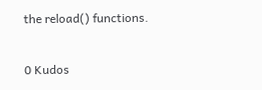the reload() functions.

0 Kudos